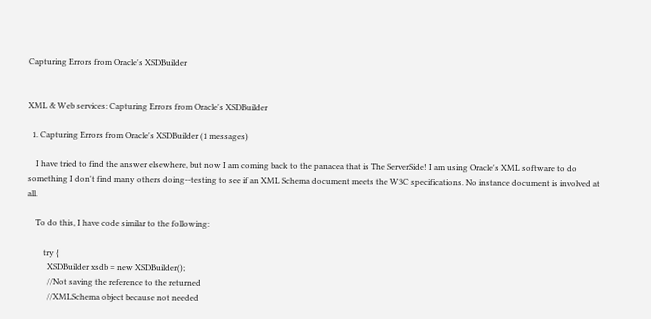Capturing Errors from Oracle's XSDBuilder


XML & Web services: Capturing Errors from Oracle's XSDBuilder

  1. Capturing Errors from Oracle's XSDBuilder (1 messages)

    I have tried to find the answer elsewhere, but now I am coming back to the panacea that is The ServerSide! I am using Oracle's XML software to do something I don't find many others doing--testing to see if an XML Schema document meets the W3C specifications. No instance document is involved at all.

    To do this, I have code similar to the following:

        try {
          XSDBuilder xsdb = new XSDBuilder();
          //Not saving the reference to the returned
          //XMLSchema object because not needed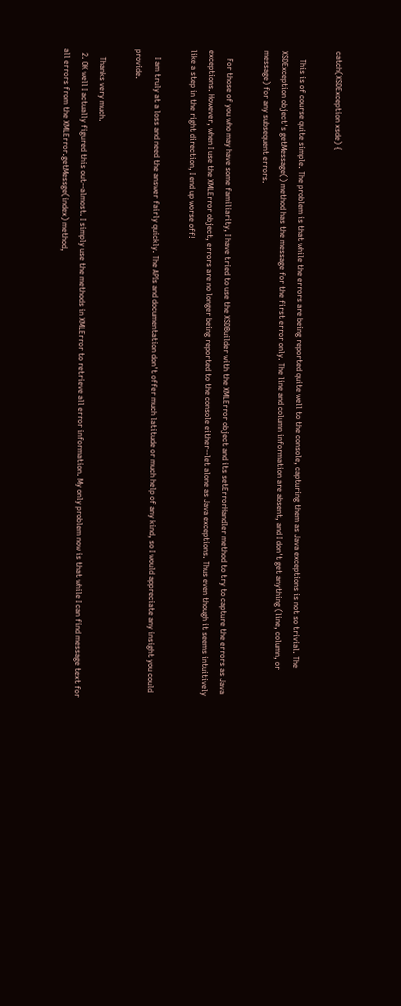catch(XSDException xsde) {

    This is of course quite simple. The problem is that while the errors are being reported quite well to the console, capturing them as Java exceptions is not so trivial. The XSDException object's getMessage() method has the message for the first error only. The line and column information are absent, and I don't get anything (line, column, or message) for any subsequent errors.

    For those of you who may have some familiarity, I have tried to use the XSDBuilder with the XMLError object and its setErrorHandler method to try to capture the errors as Java exceptions. However, when I use the XMLError object, errors are no longer being reported to the console either--let alone as Java exceptions. Thus even though it seems intuitively like a step in the right direction, I end up worse off!

    I am truly at a loss and need the answer fairly quickly. The APIs and documentation don't offer much latitude or much help of any kind, so I would appreciate any insight you could provide.

    Thanks very much.
  2. OK well I actually figured this out--almost. I simply use the methods in XMLError to retrieve all error information. My only problem now is that while I can find message text for all errors from the XMLError.getMessge(index) method,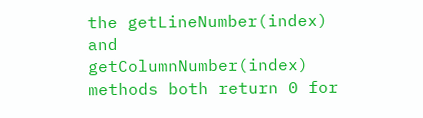the getLineNumber(index) and getColumnNumber(index) methods both return 0 for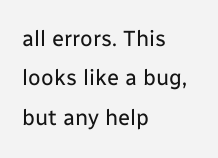all errors. This looks like a bug, but any help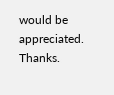would be appreciated. Thanks.